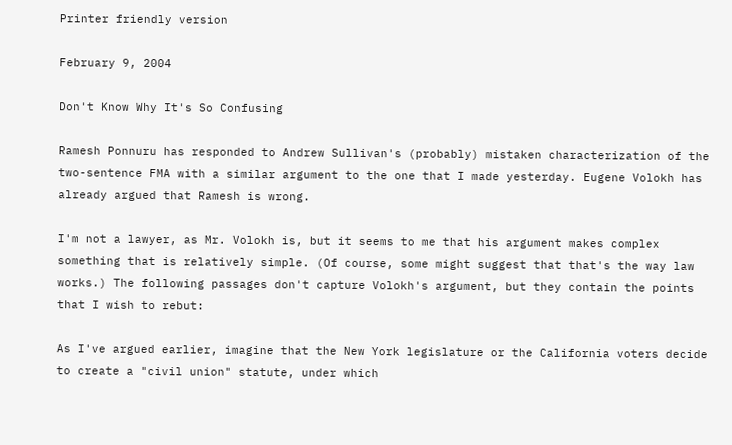Printer friendly version

February 9, 2004

Don't Know Why It's So Confusing

Ramesh Ponnuru has responded to Andrew Sullivan's (probably) mistaken characterization of the two-sentence FMA with a similar argument to the one that I made yesterday. Eugene Volokh has already argued that Ramesh is wrong.

I'm not a lawyer, as Mr. Volokh is, but it seems to me that his argument makes complex something that is relatively simple. (Of course, some might suggest that that's the way law works.) The following passages don't capture Volokh's argument, but they contain the points that I wish to rebut:

As I've argued earlier, imagine that the New York legislature or the California voters decide to create a "civil union" statute, under which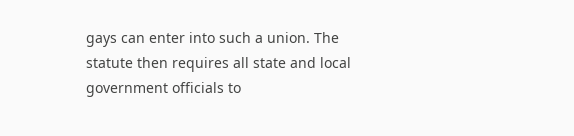gays can enter into such a union. The statute then requires all state and local government officials to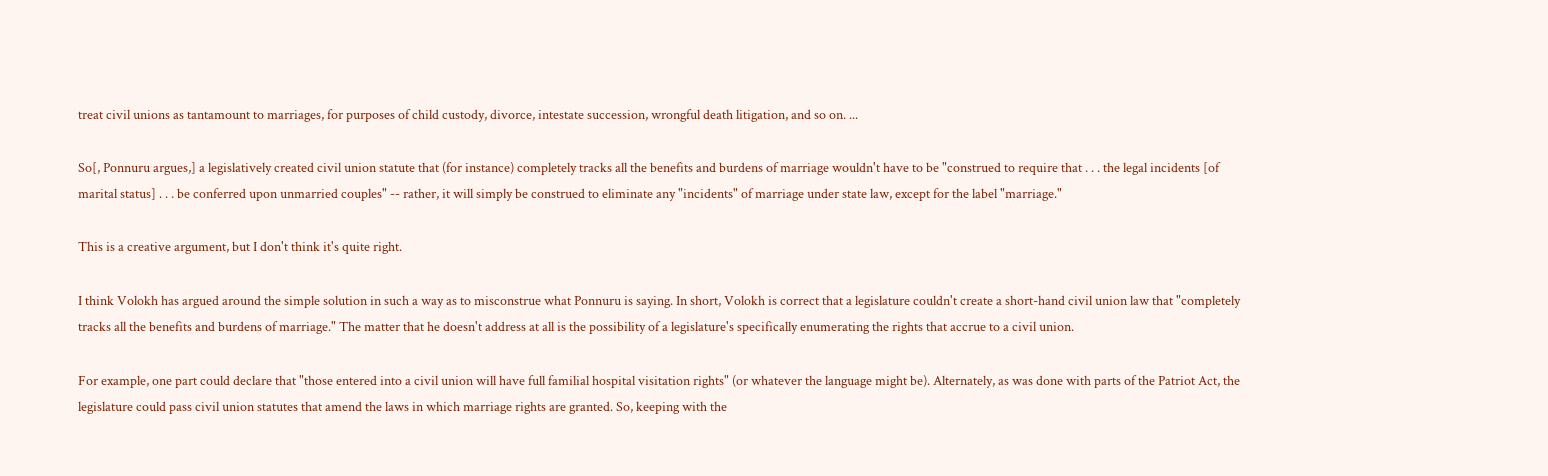treat civil unions as tantamount to marriages, for purposes of child custody, divorce, intestate succession, wrongful death litigation, and so on. ...

So[, Ponnuru argues,] a legislatively created civil union statute that (for instance) completely tracks all the benefits and burdens of marriage wouldn't have to be "construed to require that . . . the legal incidents [of marital status] . . . be conferred upon unmarried couples" -- rather, it will simply be construed to eliminate any "incidents" of marriage under state law, except for the label "marriage."

This is a creative argument, but I don't think it's quite right.

I think Volokh has argued around the simple solution in such a way as to misconstrue what Ponnuru is saying. In short, Volokh is correct that a legislature couldn't create a short-hand civil union law that "completely tracks all the benefits and burdens of marriage." The matter that he doesn't address at all is the possibility of a legislature's specifically enumerating the rights that accrue to a civil union.

For example, one part could declare that "those entered into a civil union will have full familial hospital visitation rights" (or whatever the language might be). Alternately, as was done with parts of the Patriot Act, the legislature could pass civil union statutes that amend the laws in which marriage rights are granted. So, keeping with the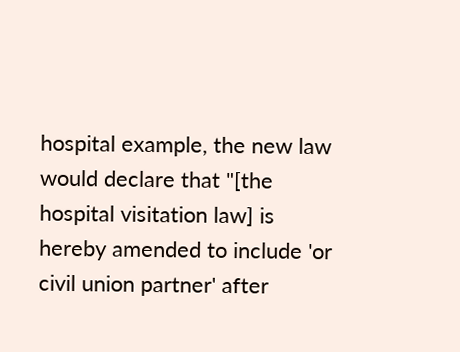hospital example, the new law would declare that "[the hospital visitation law] is hereby amended to include 'or civil union partner' after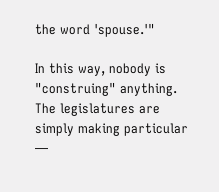the word 'spouse.'"

In this way, nobody is "construing" anything. The legislatures are simply making particular —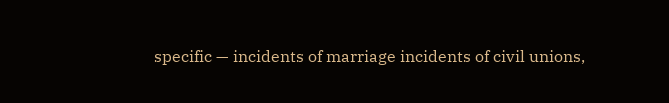specific — incidents of marriage incidents of civil unions,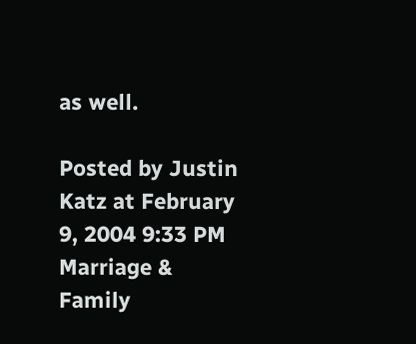as well.

Posted by Justin Katz at February 9, 2004 9:33 PM
Marriage & Family